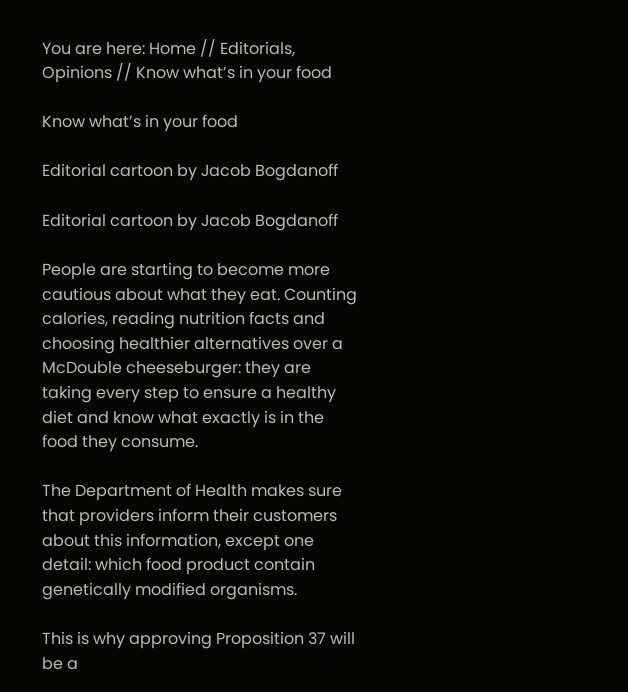You are here: Home // Editorials, Opinions // Know what’s in your food

Know what’s in your food

Editorial cartoon by Jacob Bogdanoff

Editorial cartoon by Jacob Bogdanoff

People are starting to become more cautious about what they eat. Counting calories, reading nutrition facts and choosing healthier alternatives over a McDouble cheeseburger: they are taking every step to ensure a healthy diet and know what exactly is in the food they consume.

The Department of Health makes sure that providers inform their customers about this information, except one detail: which food product contain genetically modified organisms.

This is why approving Proposition 37 will be a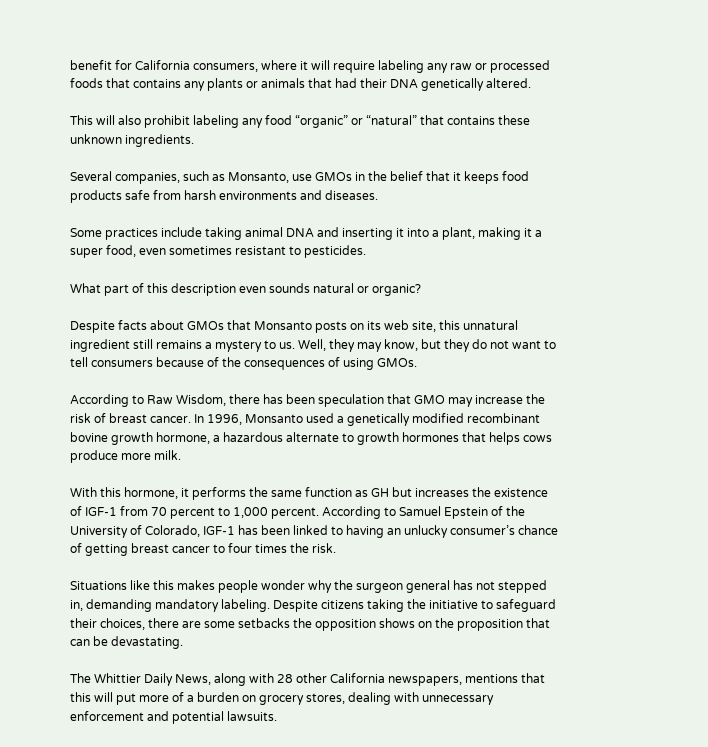benefit for California consumers, where it will require labeling any raw or processed foods that contains any plants or animals that had their DNA genetically altered.

This will also prohibit labeling any food “organic” or “natural” that contains these unknown ingredients.

Several companies, such as Monsanto, use GMOs in the belief that it keeps food products safe from harsh environments and diseases.

Some practices include taking animal DNA and inserting it into a plant, making it a super food, even sometimes resistant to pesticides.

What part of this description even sounds natural or organic?

Despite facts about GMOs that Monsanto posts on its web site, this unnatural ingredient still remains a mystery to us. Well, they may know, but they do not want to tell consumers because of the consequences of using GMOs.

According to Raw Wisdom, there has been speculation that GMO may increase the risk of breast cancer. In 1996, Monsanto used a genetically modified recombinant bovine growth hormone, a hazardous alternate to growth hormones that helps cows produce more milk.

With this hormone, it performs the same function as GH but increases the existence of IGF-1 from 70 percent to 1,000 percent. According to Samuel Epstein of the University of Colorado, IGF-1 has been linked to having an unlucky consumer’s chance of getting breast cancer to four times the risk.

Situations like this makes people wonder why the surgeon general has not stepped in, demanding mandatory labeling. Despite citizens taking the initiative to safeguard their choices, there are some setbacks the opposition shows on the proposition that can be devastating.

The Whittier Daily News, along with 28 other California newspapers, mentions that this will put more of a burden on grocery stores, dealing with unnecessary enforcement and potential lawsuits.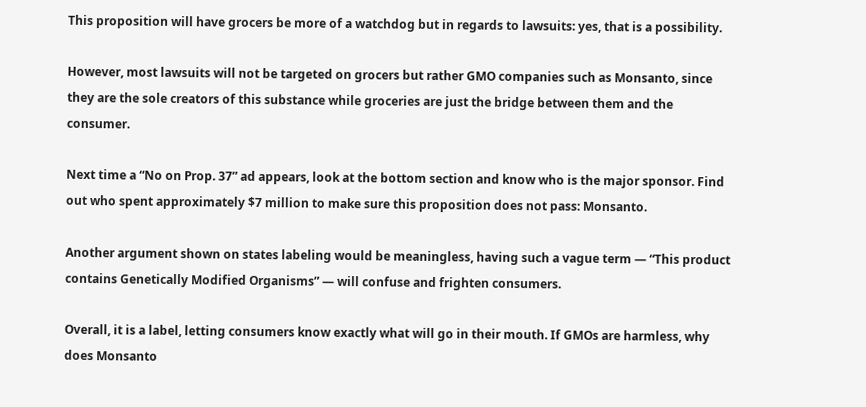This proposition will have grocers be more of a watchdog but in regards to lawsuits: yes, that is a possibility.

However, most lawsuits will not be targeted on grocers but rather GMO companies such as Monsanto, since they are the sole creators of this substance while groceries are just the bridge between them and the consumer.

Next time a “No on Prop. 37” ad appears, look at the bottom section and know who is the major sponsor. Find out who spent approximately $7 million to make sure this proposition does not pass: Monsanto.

Another argument shown on states labeling would be meaningless, having such a vague term — “This product contains Genetically Modified Organisms” — will confuse and frighten consumers.

Overall, it is a label, letting consumers know exactly what will go in their mouth. If GMOs are harmless, why does Monsanto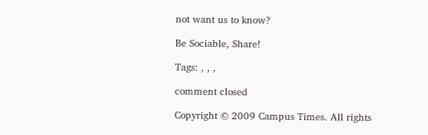not want us to know?

Be Sociable, Share!

Tags: , , ,

comment closed

Copyright © 2009 Campus Times. All rights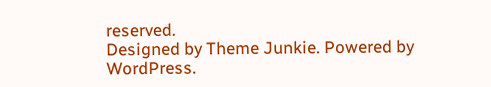reserved.
Designed by Theme Junkie. Powered by WordPress.